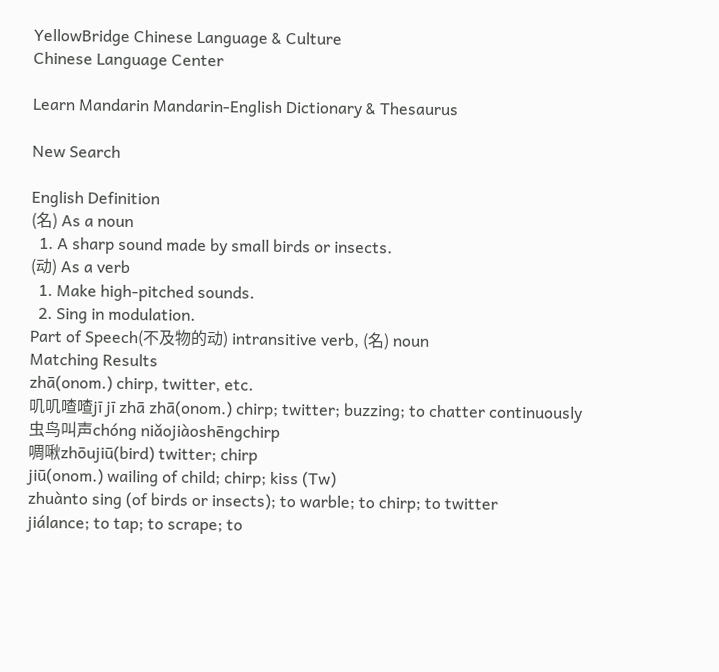YellowBridge Chinese Language & Culture
Chinese Language Center

Learn Mandarin Mandarin-English Dictionary & Thesaurus

New Search

English Definition
(名) As a noun
  1. A sharp sound made by small birds or insects.
(动) As a verb
  1. Make high-pitched sounds.
  2. Sing in modulation.
Part of Speech(不及物的动) intransitive verb, (名) noun
Matching Results
zhā(onom.) chirp, twitter, etc.
叽叽喳喳jī jī zhā zhā(onom.) chirp; twitter; buzzing; to chatter continuously
虫鸟叫声chóng niǎojiàoshēngchirp
啁啾zhōujiū(bird) twitter; chirp
jiū(onom.) wailing of child; chirp; kiss (Tw)
zhuànto sing (of birds or insects); to warble; to chirp; to twitter
jiálance; to tap; to scrape; to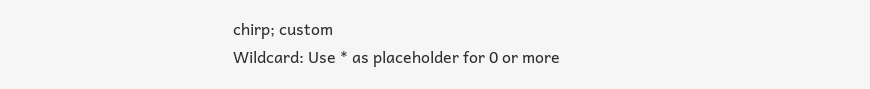chirp; custom
Wildcard: Use * as placeholder for 0 or more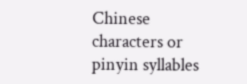Chinese characters or pinyin syllables